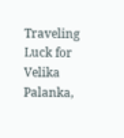Traveling Luck for Velika Palanka,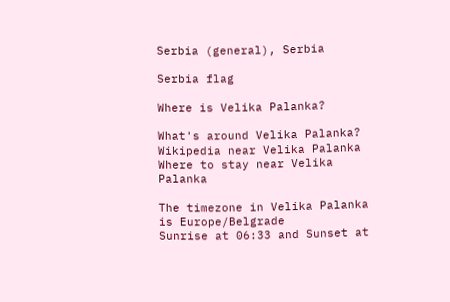Serbia (general), Serbia

Serbia flag

Where is Velika Palanka?

What's around Velika Palanka?
Wikipedia near Velika Palanka
Where to stay near Velika Palanka

The timezone in Velika Palanka is Europe/Belgrade
Sunrise at 06:33 and Sunset at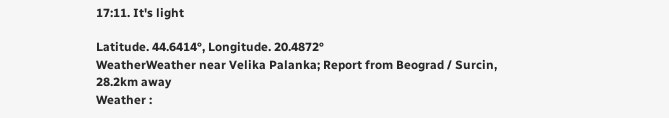17:11. It's light

Latitude. 44.6414°, Longitude. 20.4872°
WeatherWeather near Velika Palanka; Report from Beograd / Surcin, 28.2km away
Weather :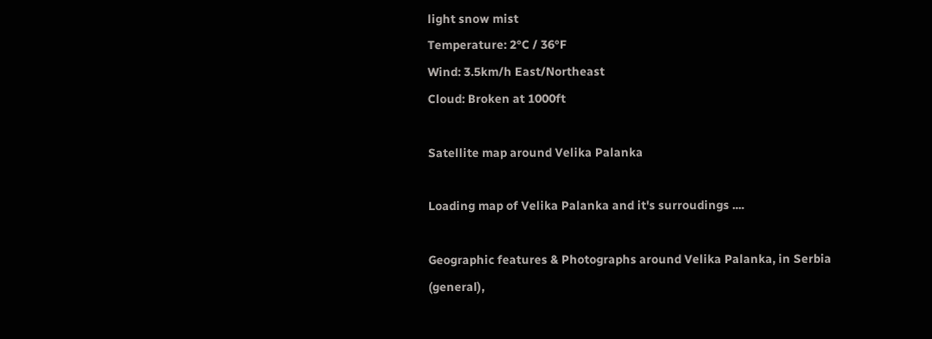light snow mist
Temperature: 2°C / 36°F
Wind: 3.5km/h East/Northeast
Cloud: Broken at 1000ft

Satellite map around Velika Palanka

Loading map of Velika Palanka and it's surroudings ....

Geographic features & Photographs around Velika Palanka, in Serbia (general),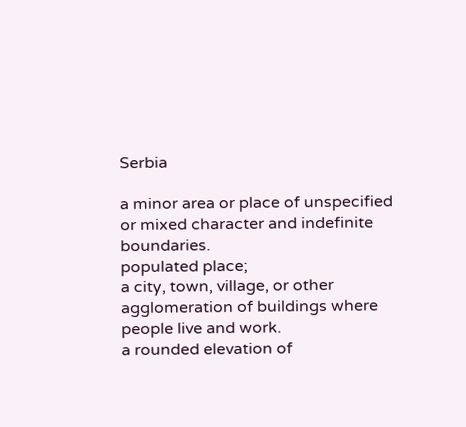Serbia

a minor area or place of unspecified or mixed character and indefinite boundaries.
populated place;
a city, town, village, or other agglomeration of buildings where people live and work.
a rounded elevation of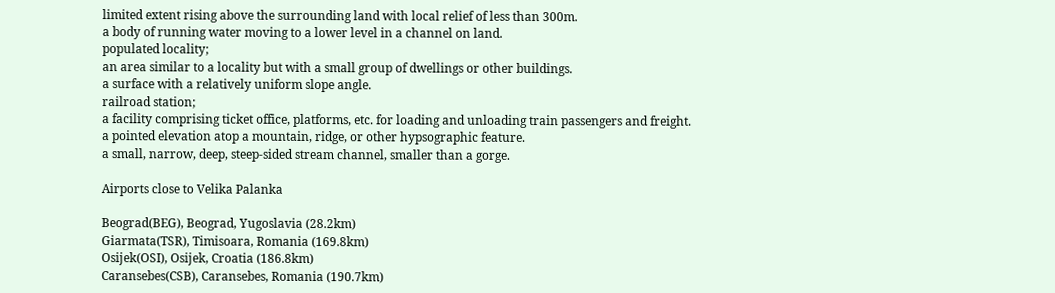limited extent rising above the surrounding land with local relief of less than 300m.
a body of running water moving to a lower level in a channel on land.
populated locality;
an area similar to a locality but with a small group of dwellings or other buildings.
a surface with a relatively uniform slope angle.
railroad station;
a facility comprising ticket office, platforms, etc. for loading and unloading train passengers and freight.
a pointed elevation atop a mountain, ridge, or other hypsographic feature.
a small, narrow, deep, steep-sided stream channel, smaller than a gorge.

Airports close to Velika Palanka

Beograd(BEG), Beograd, Yugoslavia (28.2km)
Giarmata(TSR), Timisoara, Romania (169.8km)
Osijek(OSI), Osijek, Croatia (186.8km)
Caransebes(CSB), Caransebes, Romania (190.7km)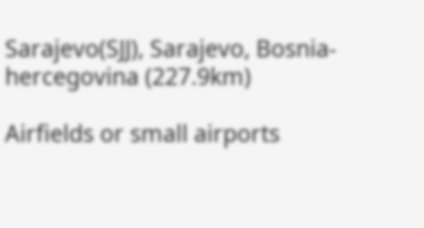Sarajevo(SJJ), Sarajevo, Bosnia-hercegovina (227.9km)

Airfields or small airports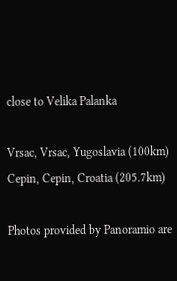close to Velika Palanka

Vrsac, Vrsac, Yugoslavia (100km)
Cepin, Cepin, Croatia (205.7km)

Photos provided by Panoramio are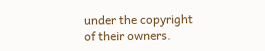under the copyright of their owners.